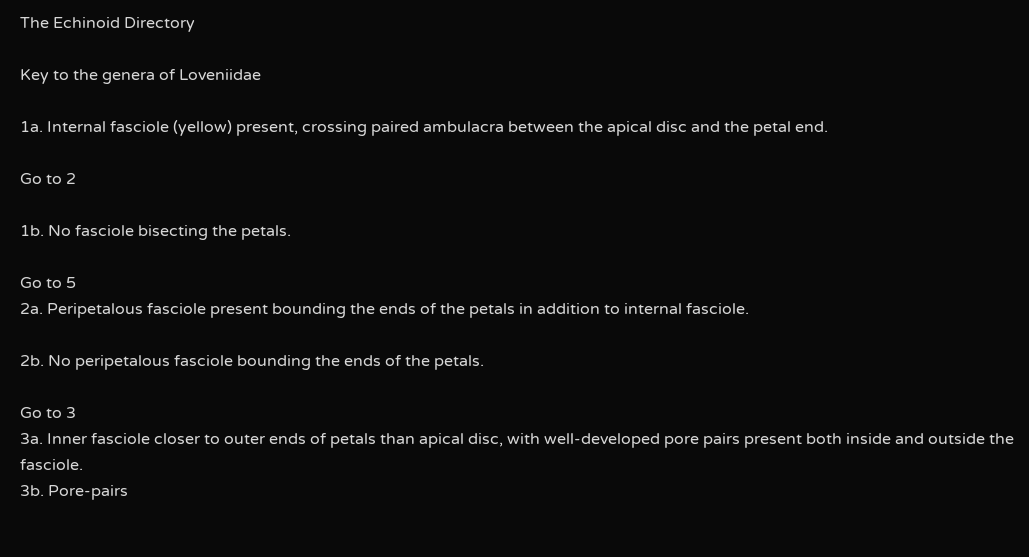The Echinoid Directory

Key to the genera of Loveniidae

1a. Internal fasciole (yellow) present, crossing paired ambulacra between the apical disc and the petal end.

Go to 2

1b. No fasciole bisecting the petals.

Go to 5
2a. Peripetalous fasciole present bounding the ends of the petals in addition to internal fasciole.

2b. No peripetalous fasciole bounding the ends of the petals.

Go to 3
3a. Inner fasciole closer to outer ends of petals than apical disc, with well-developed pore pairs present both inside and outside the fasciole.
3b. Pore-pairs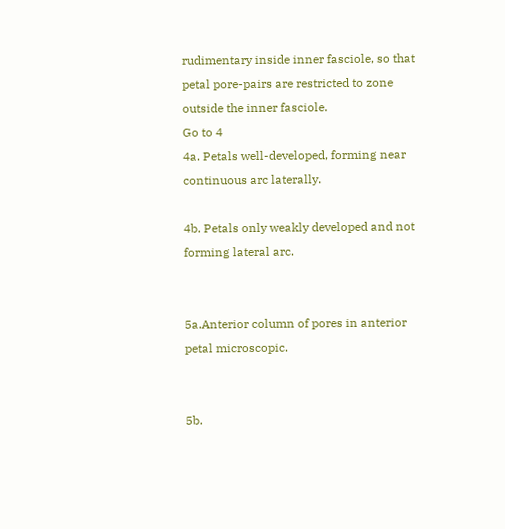rudimentary inside inner fasciole, so that petal pore-pairs are restricted to zone outside the inner fasciole.
Go to 4
4a. Petals well-developed, forming near continuous arc laterally.

4b. Petals only weakly developed and not forming lateral arc.


5a.Anterior column of pores in anterior petal microscopic.


5b.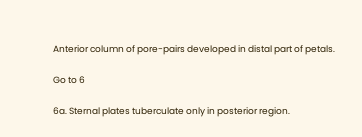Anterior column of pore-pairs developed in distal part of petals.

Go to 6

6a. Sternal plates tuberculate only in posterior region.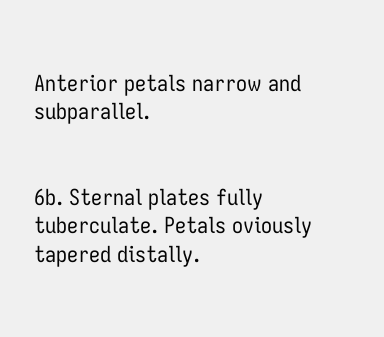Anterior petals narrow and subparallel.


6b. Sternal plates fully tuberculate. Petals oviously tapered distally.